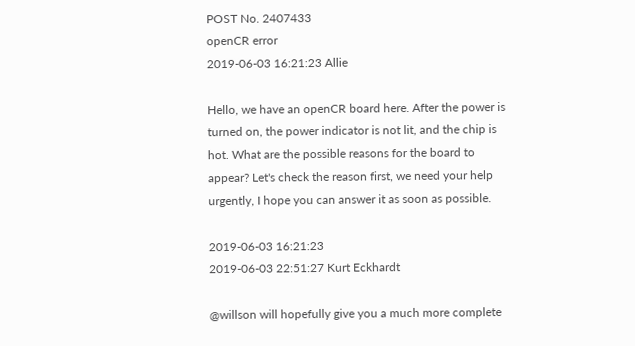POST No. 2407433
openCR error
2019-06-03 16:21:23 Allie

Hello, we have an openCR board here. After the power is turned on, the power indicator is not lit, and the chip is hot. What are the possible reasons for the board to appear? Let's check the reason first, we need your help urgently, I hope you can answer it as soon as possible.

2019-06-03 16:21:23
2019-06-03 22:51:27 Kurt Eckhardt

@willson will hopefully give you a much more complete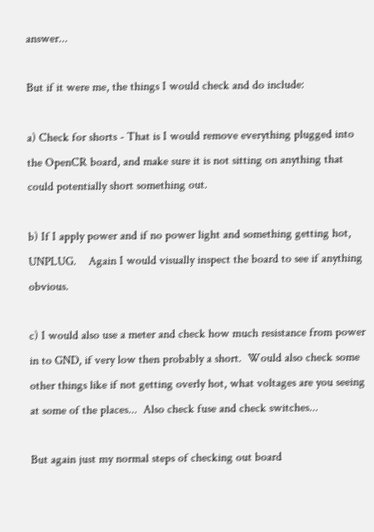answer...

But if it were me, the things I would check and do include:

a) Check for shorts - That is I would remove everything plugged into the OpenCR board, and make sure it is not sitting on anything that could potentially short something out.

b) If I apply power and if no power light and something getting hot, UNPLUG.    Again I would visually inspect the board to see if anything obvious.

c) I would also use a meter and check how much resistance from power in to GND, if very low then probably a short.  Would also check some other things like if not getting overly hot, what voltages are you seeing at some of the places...  Also check fuse and check switches...

But again just my normal steps of checking out board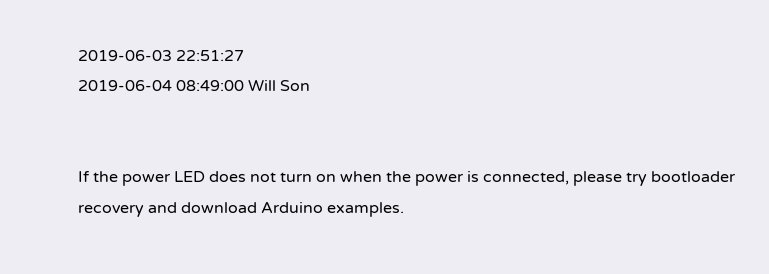2019-06-03 22:51:27
2019-06-04 08:49:00 Will Son


If the power LED does not turn on when the power is connected, please try bootloader recovery and download Arduino examples.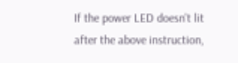If the power LED doesn't lit after the above instruction,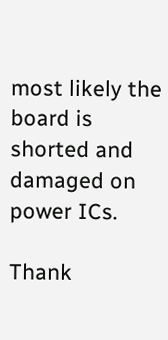most likely the board is shorted and damaged on power ICs.

Thank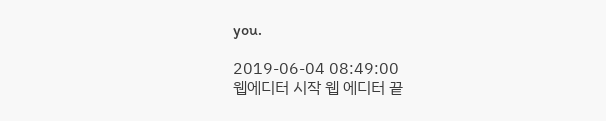you.

2019-06-04 08:49:00
웹에디터 시작 웹 에디터 끝